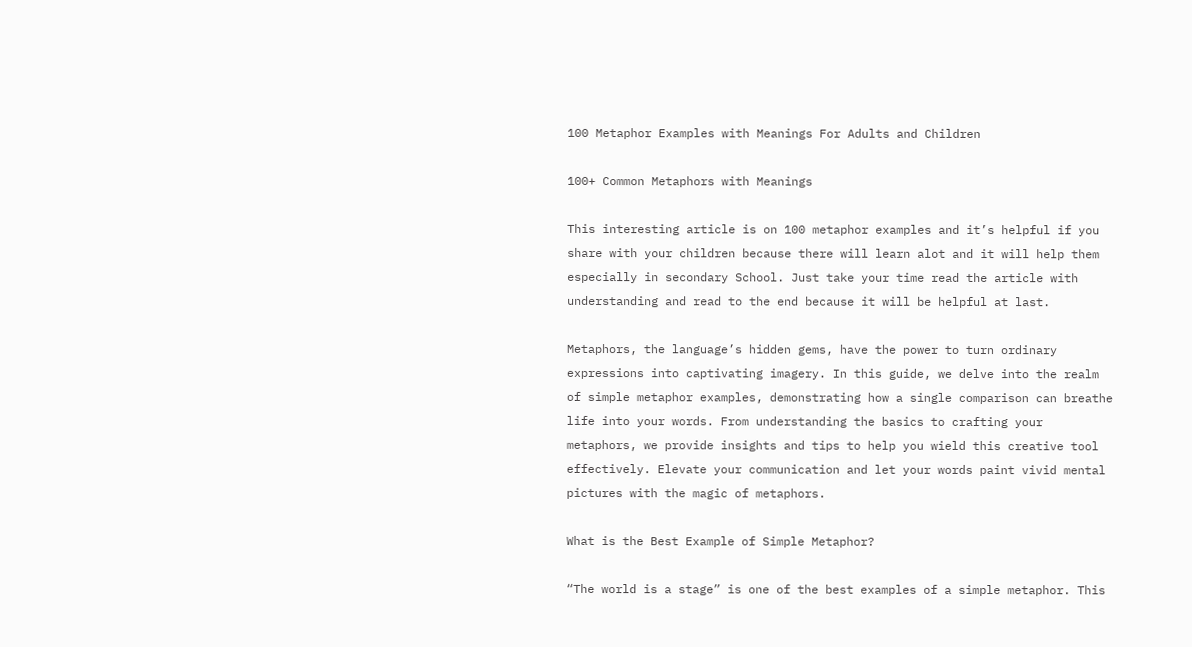100 Metaphor Examples with Meanings For Adults and Children

100+ Common Metaphors with Meanings

This interesting article is on 100 metaphor examples and it’s helpful if you share with your children because there will learn alot and it will help them especially in secondary School. Just take your time read the article with understanding and read to the end because it will be helpful at last.

Metaphors, the language’s hidden gems, have the power to turn ordinary expressions into captivating imagery. In this guide, we delve into the realm of simple metaphor examples, demonstrating how a single comparison can breathe life into your words. From understanding the basics to crafting your metaphors, we provide insights and tips to help you wield this creative tool effectively. Elevate your communication and let your words paint vivid mental pictures with the magic of metaphors.

What is the Best Example of Simple Metaphor?

“The world is a stage” is one of the best examples of a simple metaphor. This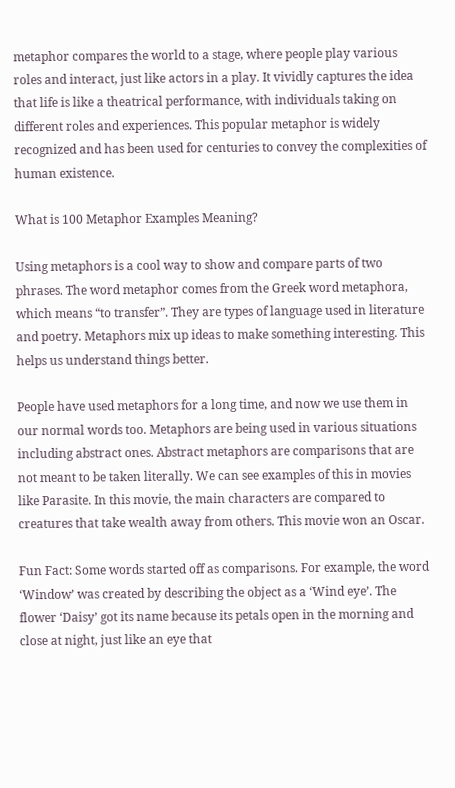metaphor compares the world to a stage, where people play various roles and interact, just like actors in a play. It vividly captures the idea that life is like a theatrical performance, with individuals taking on different roles and experiences. This popular metaphor is widely recognized and has been used for centuries to convey the complexities of human existence.

What is 100 Metaphor Examples Meaning?

Using metaphors is a cool way to show and compare parts of two phrases. The word metaphor comes from the Greek word metaphora, which means “to transfer”. They are types of language used in literature and poetry. Metaphors mix up ideas to make something interesting. This helps us understand things better.

People have used metaphors for a long time, and now we use them in our normal words too. Metaphors are being used in various situations including abstract ones. Abstract metaphors are comparisons that are not meant to be taken literally. We can see examples of this in movies like Parasite. In this movie, the main characters are compared to creatures that take wealth away from others. This movie won an Oscar.

Fun Fact: Some words started off as comparisons. For example, the word ‘Window’ was created by describing the object as a ‘Wind eye’. The flower ‘Daisy’ got its name because its petals open in the morning and close at night, just like an eye that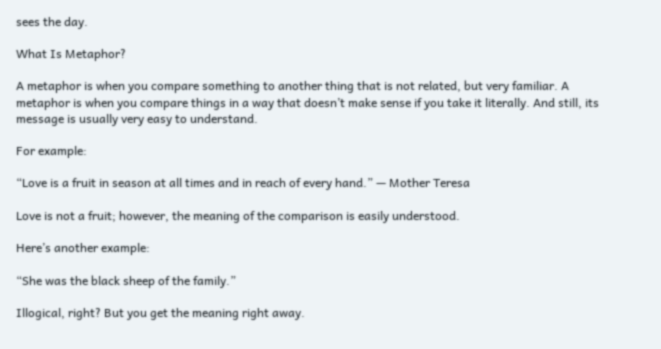sees the day.

What Is Metaphor?

A metaphor is when you compare something to another thing that is not related, but very familiar. A metaphor is when you compare things in a way that doesn’t make sense if you take it literally. And still, its message is usually very easy to understand.

For example:

“Love is a fruit in season at all times and in reach of every hand.” — Mother Teresa

Love is not a fruit; however, the meaning of the comparison is easily understood.

Here’s another example:

“She was the black sheep of the family.”

Illogical, right? But you get the meaning right away.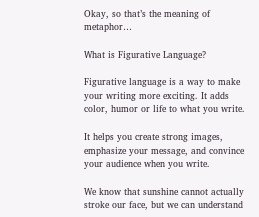Okay, so that’s the meaning of metaphor…

What is Figurative Language?

Figurative language is a way to make your writing more exciting. It adds color, humor or life to what you write.

It helps you create strong images, emphasize your message, and convince your audience when you write.

We know that sunshine cannot actually stroke our face, but we can understand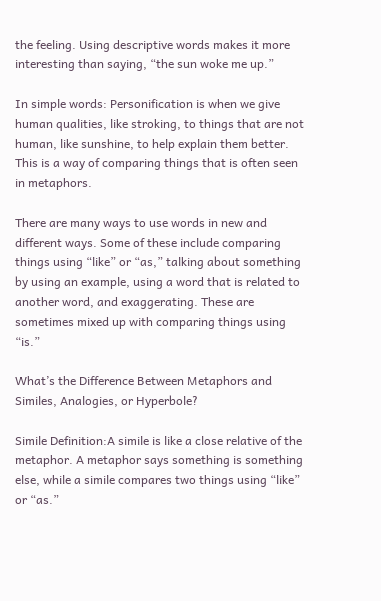the feeling. Using descriptive words makes it more interesting than saying, “the sun woke me up.”

In simple words: Personification is when we give human qualities, like stroking, to things that are not human, like sunshine, to help explain them better. This is a way of comparing things that is often seen in metaphors.

There are many ways to use words in new and different ways. Some of these include comparing things using “like” or “as,” talking about something by using an example, using a word that is related to another word, and exaggerating. These are sometimes mixed up with comparing things using “is.”

What’s the Difference Between Metaphors and Similes, Analogies, or Hyperbole?

Simile Definition:A simile is like a close relative of the metaphor. A metaphor says something is something else, while a simile compares two things using “like” or “as.”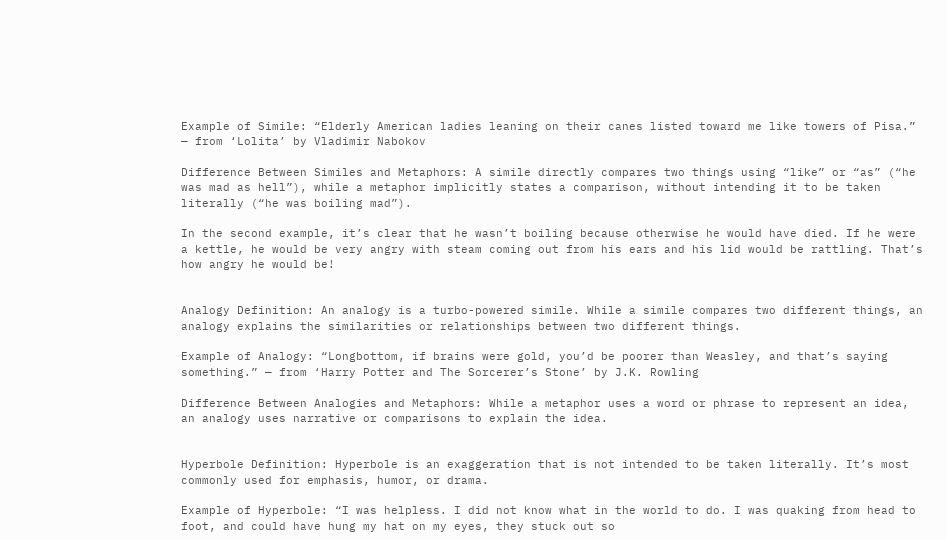Example of Simile: “Elderly American ladies leaning on their canes listed toward me like towers of Pisa.” — from ‘Lolita’ by Vladimir Nabokov

Difference Between Similes and Metaphors: A simile directly compares two things using “like” or “as” (“he was mad as hell”), while a metaphor implicitly states a comparison, without intending it to be taken literally (“he was boiling mad”).

In the second example, it’s clear that he wasn’t boiling because otherwise he would have died. If he were a kettle, he would be very angry with steam coming out from his ears and his lid would be rattling. That’s how angry he would be!


Analogy Definition: An analogy is a turbo-powered simile. While a simile compares two different things, an analogy explains the similarities or relationships between two different things.

Example of Analogy: “Longbottom, if brains were gold, you’d be poorer than Weasley, and that’s saying something.” — from ‘Harry Potter and The Sorcerer’s Stone’ by J.K. Rowling

Difference Between Analogies and Metaphors: While a metaphor uses a word or phrase to represent an idea, an analogy uses narrative or comparisons to explain the idea.


Hyperbole Definition: Hyperbole is an exaggeration that is not intended to be taken literally. It’s most commonly used for emphasis, humor, or drama.

Example of Hyperbole: “I was helpless. I did not know what in the world to do. I was quaking from head to foot, and could have hung my hat on my eyes, they stuck out so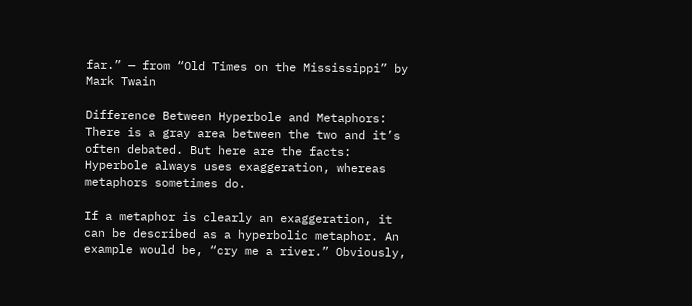far.” — from “Old Times on the Mississippi” by Mark Twain

Difference Between Hyperbole and Metaphors: There is a gray area between the two and it’s often debated. But here are the facts: Hyperbole always uses exaggeration, whereas metaphors sometimes do.

If a metaphor is clearly an exaggeration, it can be described as a hyperbolic metaphor. An example would be, “cry me a river.” Obviously,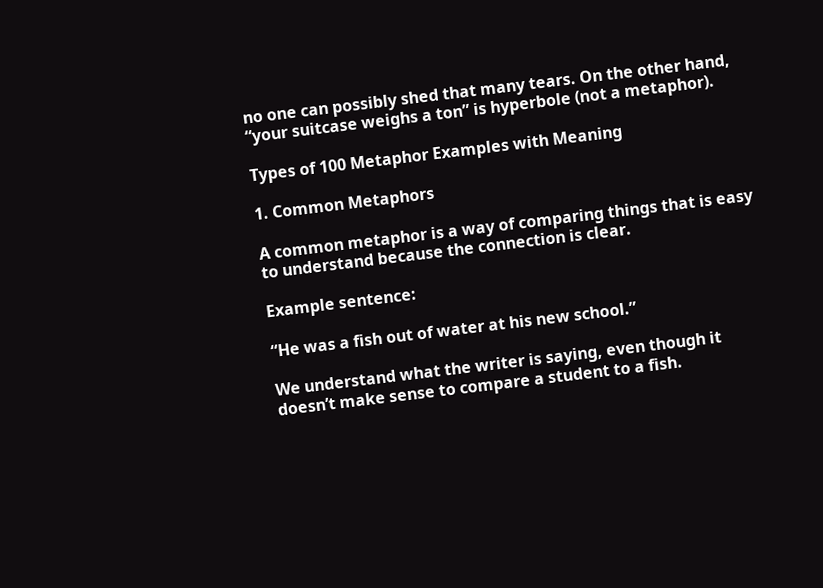no one can possibly shed that many tears. On the other hand, “your suitcase weighs a ton” is hyperbole (not a metaphor).

Types of 100 Metaphor Examples with Meaning

1. Common Metaphors

A common metaphor is a way of comparing things that is easy to understand because the connection is clear.

Example sentence:

“He was a fish out of water at his new school.”

We understand what the writer is saying, even though it doesn’t make sense to compare a student to a fish.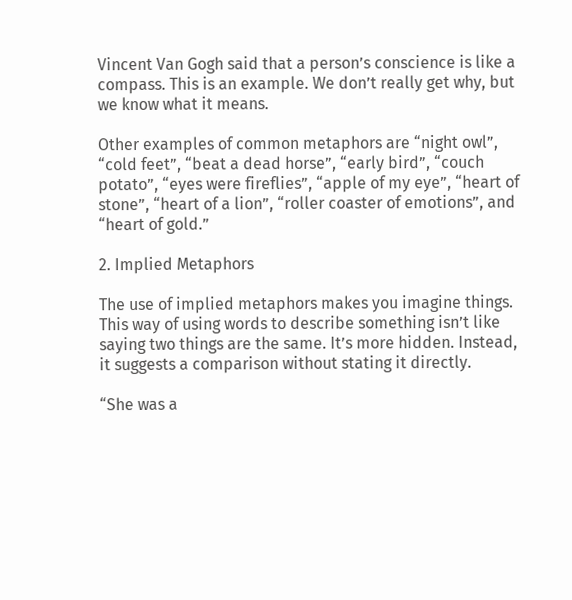Vincent Van Gogh said that a person’s conscience is like a compass. This is an example. We don’t really get why, but we know what it means.

Other examples of common metaphors are “night owl”, “cold feet”, “beat a dead horse”, “early bird”, “couch potato”, “eyes were fireflies”, “apple of my eye”, “heart of stone”, “heart of a lion”, “roller coaster of emotions”, and “heart of gold.”

2. Implied Metaphors

The use of implied metaphors makes you imagine things. This way of using words to describe something isn’t like saying two things are the same. It’s more hidden. Instead, it suggests a comparison without stating it directly.

“She was a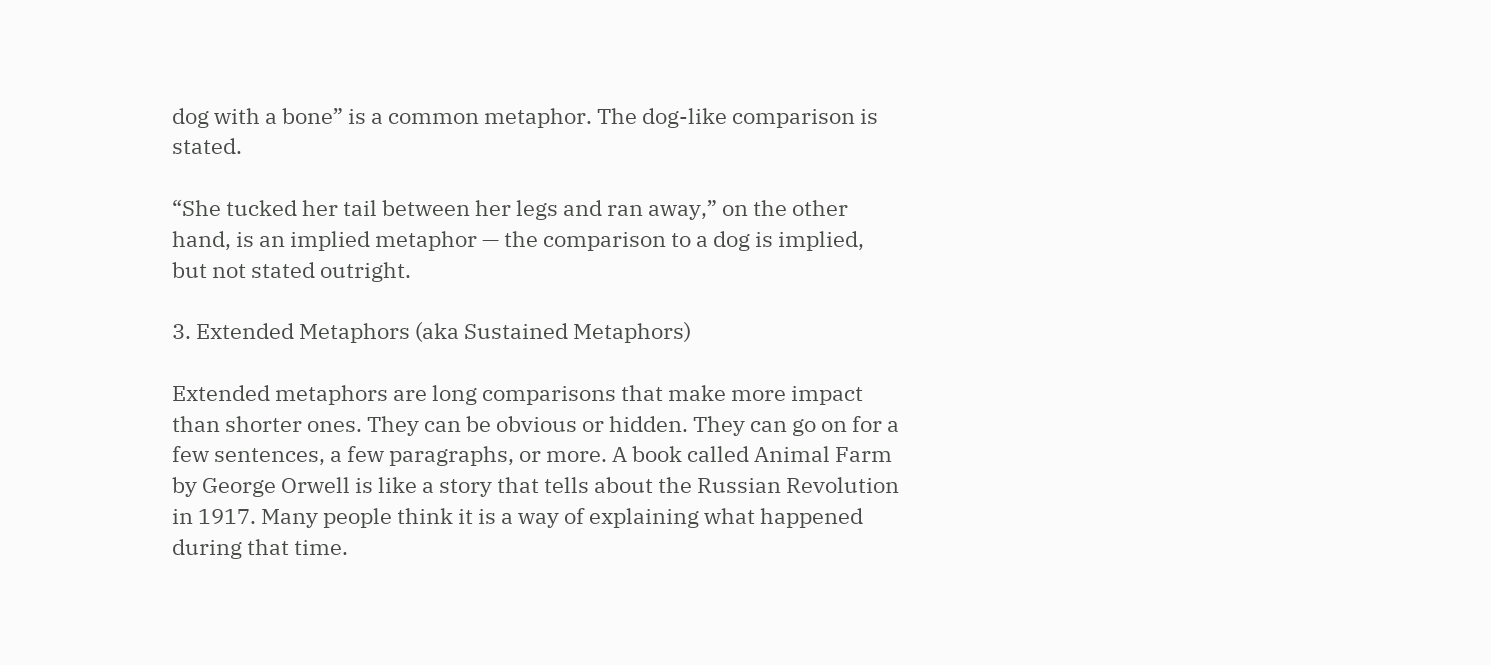dog with a bone” is a common metaphor. The dog-like comparison is stated.

“She tucked her tail between her legs and ran away,” on the other hand, is an implied metaphor — the comparison to a dog is implied, but not stated outright.

3. Extended Metaphors (aka Sustained Metaphors)

Extended metaphors are long comparisons that make more impact than shorter ones. They can be obvious or hidden. They can go on for a few sentences, a few paragraphs, or more. A book called Animal Farm by George Orwell is like a story that tells about the Russian Revolution in 1917. Many people think it is a way of explaining what happened during that time.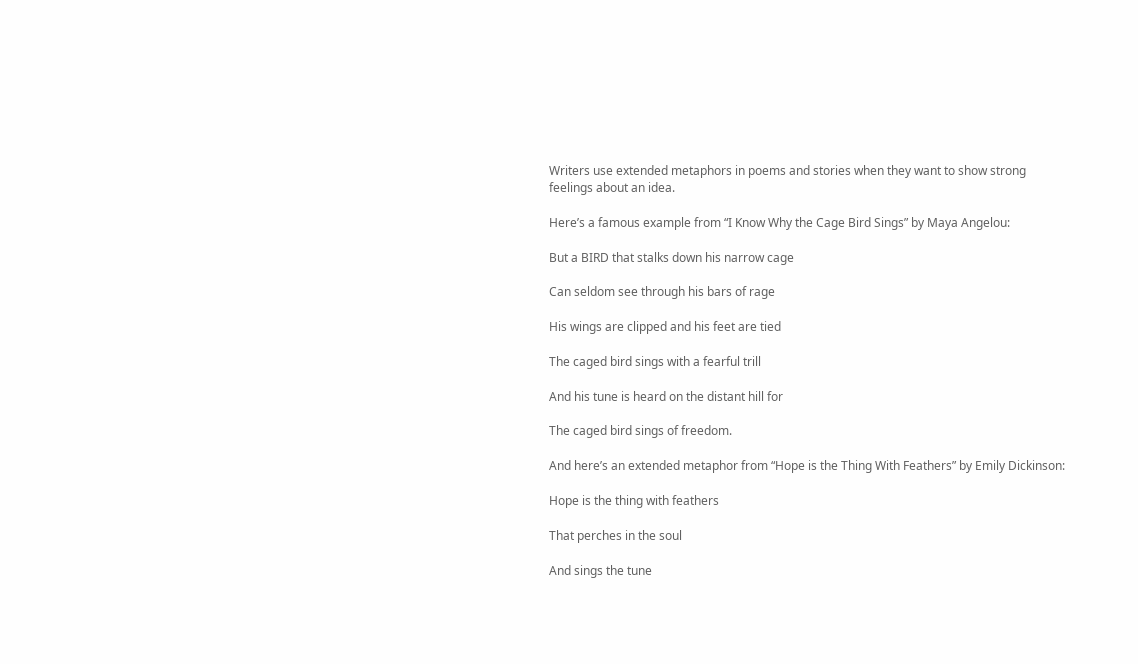Writers use extended metaphors in poems and stories when they want to show strong feelings about an idea.

Here’s a famous example from “I Know Why the Cage Bird Sings” by Maya Angelou:

But a BIRD that stalks down his narrow cage

Can seldom see through his bars of rage

His wings are clipped and his feet are tied

The caged bird sings with a fearful trill

And his tune is heard on the distant hill for

The caged bird sings of freedom.

And here’s an extended metaphor from “Hope is the Thing With Feathers” by Emily Dickinson:

Hope is the thing with feathers

That perches in the soul

And sings the tune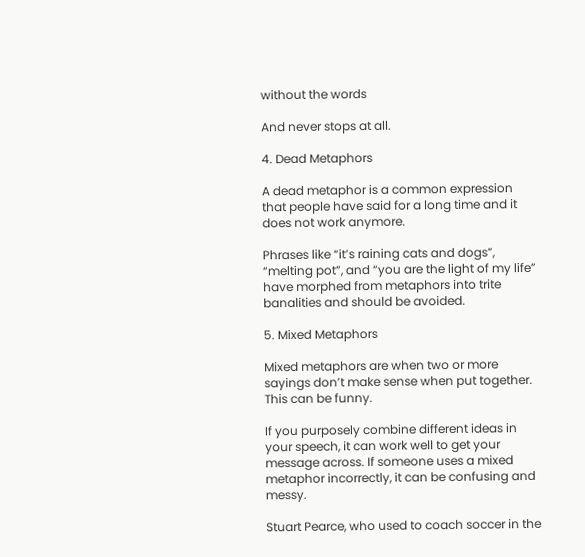without the words

And never stops at all.

4. Dead Metaphors

A dead metaphor is a common expression that people have said for a long time and it does not work anymore.

Phrases like “it’s raining cats and dogs”, “melting pot”, and “you are the light of my life” have morphed from metaphors into trite banalities and should be avoided.

5. Mixed Metaphors

Mixed metaphors are when two or more sayings don’t make sense when put together. This can be funny.

If you purposely combine different ideas in your speech, it can work well to get your message across. If someone uses a mixed metaphor incorrectly, it can be confusing and messy.

Stuart Pearce, who used to coach soccer in the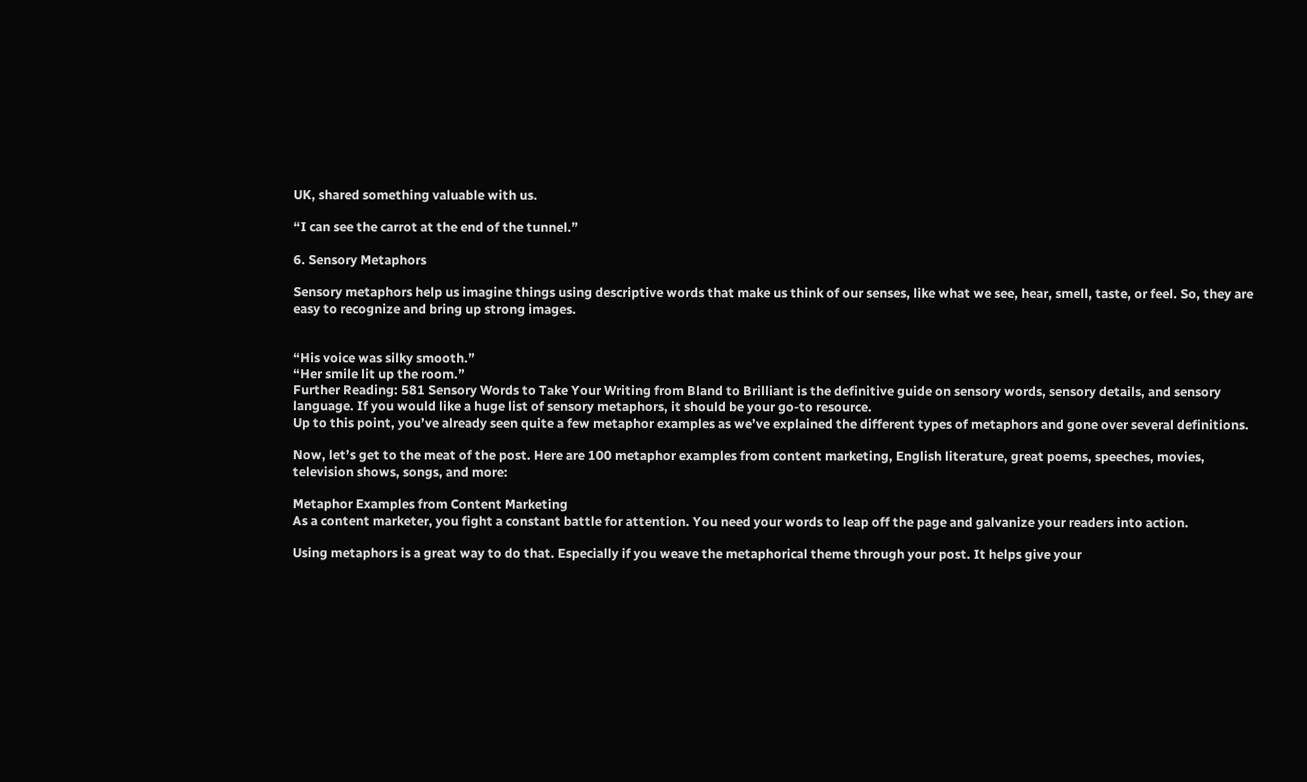UK, shared something valuable with us.

“I can see the carrot at the end of the tunnel.”

6. Sensory Metaphors

Sensory metaphors help us imagine things using descriptive words that make us think of our senses, like what we see, hear, smell, taste, or feel. So, they are easy to recognize and bring up strong images.


“His voice was silky smooth.”
“Her smile lit up the room.”
Further Reading: 581 Sensory Words to Take Your Writing from Bland to Brilliant is the definitive guide on sensory words, sensory details, and sensory language. If you would like a huge list of sensory metaphors, it should be your go-to resource.
Up to this point, you’ve already seen quite a few metaphor examples as we’ve explained the different types of metaphors and gone over several definitions.

Now, let’s get to the meat of the post. Here are 100 metaphor examples from content marketing, English literature, great poems, speeches, movies, television shows, songs, and more:

Metaphor Examples from Content Marketing
As a content marketer, you fight a constant battle for attention. You need your words to leap off the page and galvanize your readers into action.

Using metaphors is a great way to do that. Especially if you weave the metaphorical theme through your post. It helps give your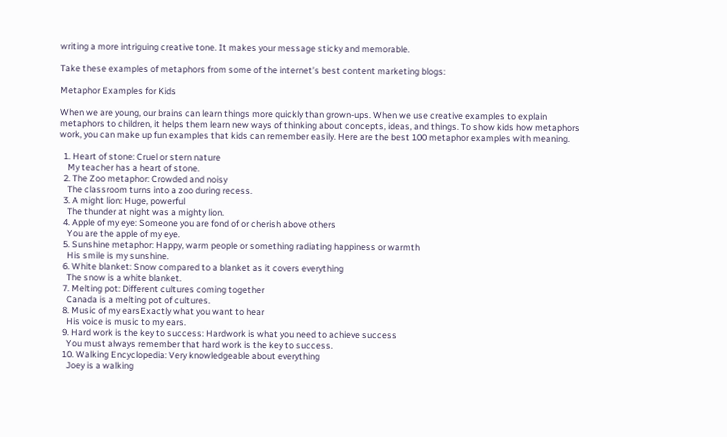writing a more intriguing creative tone. It makes your message sticky and memorable.

Take these examples of metaphors from some of the internet’s best content marketing blogs:

Metaphor Examples for Kids

When we are young, our brains can learn things more quickly than grown-ups. When we use creative examples to explain metaphors to children, it helps them learn new ways of thinking about concepts, ideas, and things. To show kids how metaphors work, you can make up fun examples that kids can remember easily. Here are the best 100 metaphor examples with meaning.

  1. Heart of stone: Cruel or stern nature
    My teacher has a heart of stone.
  2. The Zoo metaphor: Crowded and noisy
    The classroom turns into a zoo during recess.
  3. A might lion: Huge, powerful
    The thunder at night was a mighty lion.
  4. Apple of my eye: Someone you are fond of or cherish above others
    You are the apple of my eye.
  5. Sunshine metaphor: Happy, warm people or something radiating happiness or warmth
    His smile is my sunshine.
  6. White blanket: Snow compared to a blanket as it covers everything
    The snow is a white blanket.
  7. Melting pot: Different cultures coming together
    Canada is a melting pot of cultures.
  8. Music of my earsExactly what you want to hear
    His voice is music to my ears.
  9. Hard work is the key to success: Hardwork is what you need to achieve success
    You must always remember that hard work is the key to success.
  10. Walking Encyclopedia: Very knowledgeable about everything
    Joey is a walking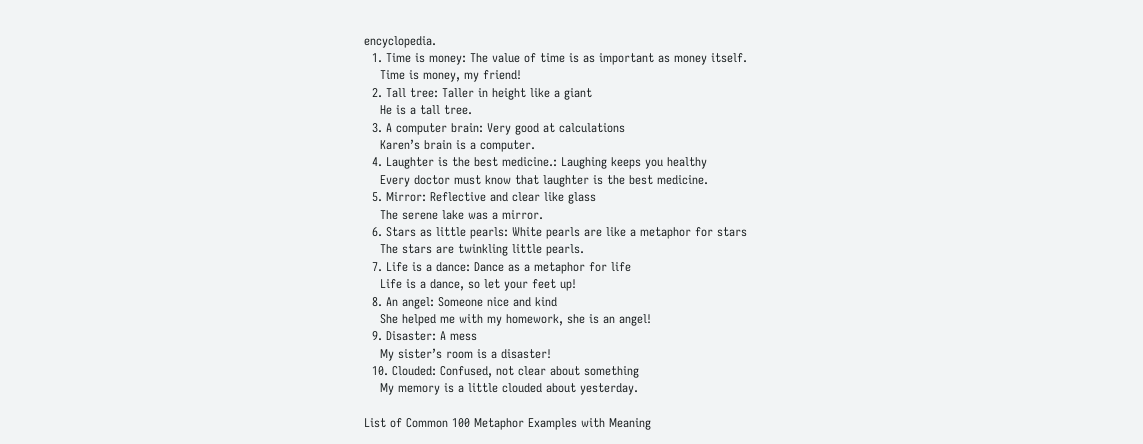encyclopedia.
  1. Time is money: The value of time is as important as money itself.
    Time is money, my friend!
  2. Tall tree: Taller in height like a giant
    He is a tall tree.
  3. A computer brain: Very good at calculations
    Karen’s brain is a computer.
  4. Laughter is the best medicine.: Laughing keeps you healthy
    Every doctor must know that laughter is the best medicine.
  5. Mirror: Reflective and clear like glass
    The serene lake was a mirror.
  6. Stars as little pearls: White pearls are like a metaphor for stars
    The stars are twinkling little pearls.
  7. Life is a dance: Dance as a metaphor for life
    Life is a dance, so let your feet up!
  8. An angel: Someone nice and kind
    She helped me with my homework, she is an angel!
  9. Disaster: A mess
    My sister’s room is a disaster!
  10. Clouded: Confused, not clear about something
    My memory is a little clouded about yesterday.

List of Common 100 Metaphor Examples with Meaning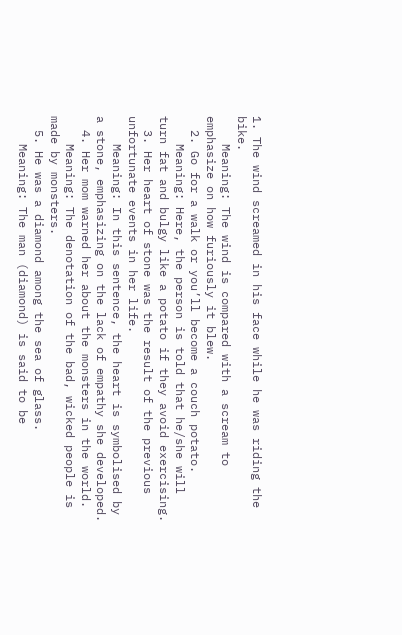1. The wind screamed in his face while he was riding the bike.
    Meaning: The wind is compared with a scream to emphasize on how furiously it blew.
  2. Go for a walk or you’ll become a couch potato.
    Meaning: Here, the person is told that he/she will turn fat and bulgy like a potato if they avoid exercising.
  3. Her heart of stone was the result of the previous unfortunate events in her life.
    Meaning: In this sentence, the heart is symbolised by a stone, emphasizing on the lack of empathy she developed.
  4. Her mom warned her about the monsters in the world.
    Meaning: The denotation of the bad, wicked people is made by monsters.
  5. He was a diamond among the sea of glass.
    Meaning: The man (diamond) is said to be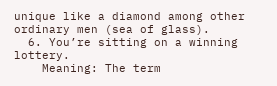unique like a diamond among other ordinary men (sea of glass).
  6. You’re sitting on a winning lottery.
    Meaning: The term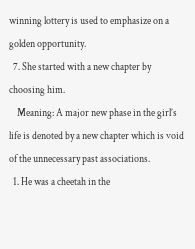winning lottery is used to emphasize on a golden opportunity.
  7. She started with a new chapter by choosing him.
    Meaning: A major new phase in the girl’s life is denoted by a new chapter which is void of the unnecessary past associations.
  1. He was a cheetah in the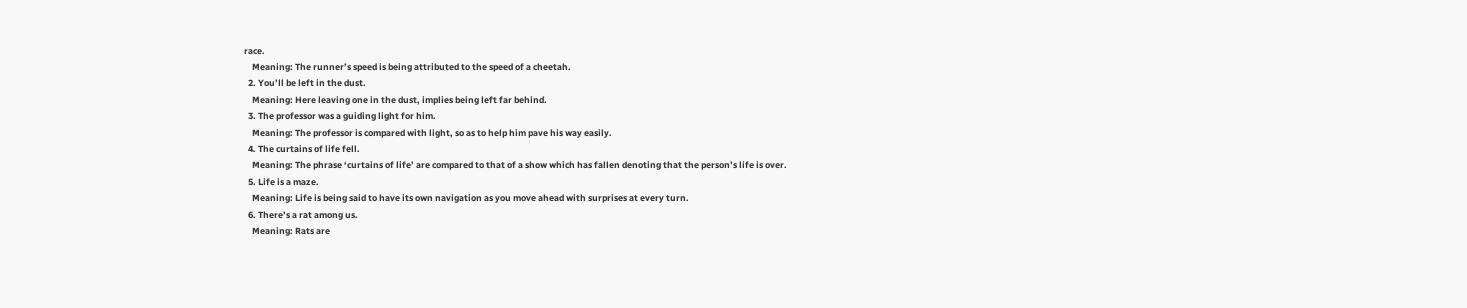race.
    Meaning: The runner’s speed is being attributed to the speed of a cheetah.
  2. You’ll be left in the dust.
    Meaning: Here leaving one in the dust, implies being left far behind.
  3. The professor was a guiding light for him.
    Meaning: The professor is compared with light, so as to help him pave his way easily.
  4. The curtains of life fell.
    Meaning: The phrase ‘curtains of life’ are compared to that of a show which has fallen denoting that the person’s life is over.
  5. Life is a maze.
    Meaning: Life is being said to have its own navigation as you move ahead with surprises at every turn.
  6. There’s a rat among us.
    Meaning: Rats are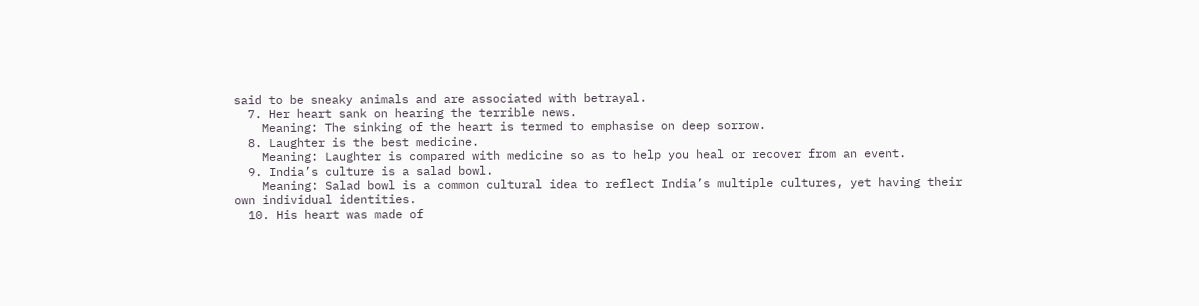said to be sneaky animals and are associated with betrayal.
  7. Her heart sank on hearing the terrible news.
    Meaning: The sinking of the heart is termed to emphasise on deep sorrow.
  8. Laughter is the best medicine.
    Meaning: Laughter is compared with medicine so as to help you heal or recover from an event.
  9. India’s culture is a salad bowl.
    Meaning: Salad bowl is a common cultural idea to reflect India’s multiple cultures, yet having their own individual identities.
  10. His heart was made of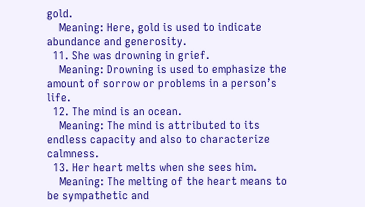gold.
    Meaning: Here, gold is used to indicate abundance and generosity.
  11. She was drowning in grief.
    Meaning: Drowning is used to emphasize the amount of sorrow or problems in a person’s life.
  12. The mind is an ocean.
    Meaning: The mind is attributed to its endless capacity and also to characterize calmness.
  13. Her heart melts when she sees him.
    Meaning: The melting of the heart means to be sympathetic and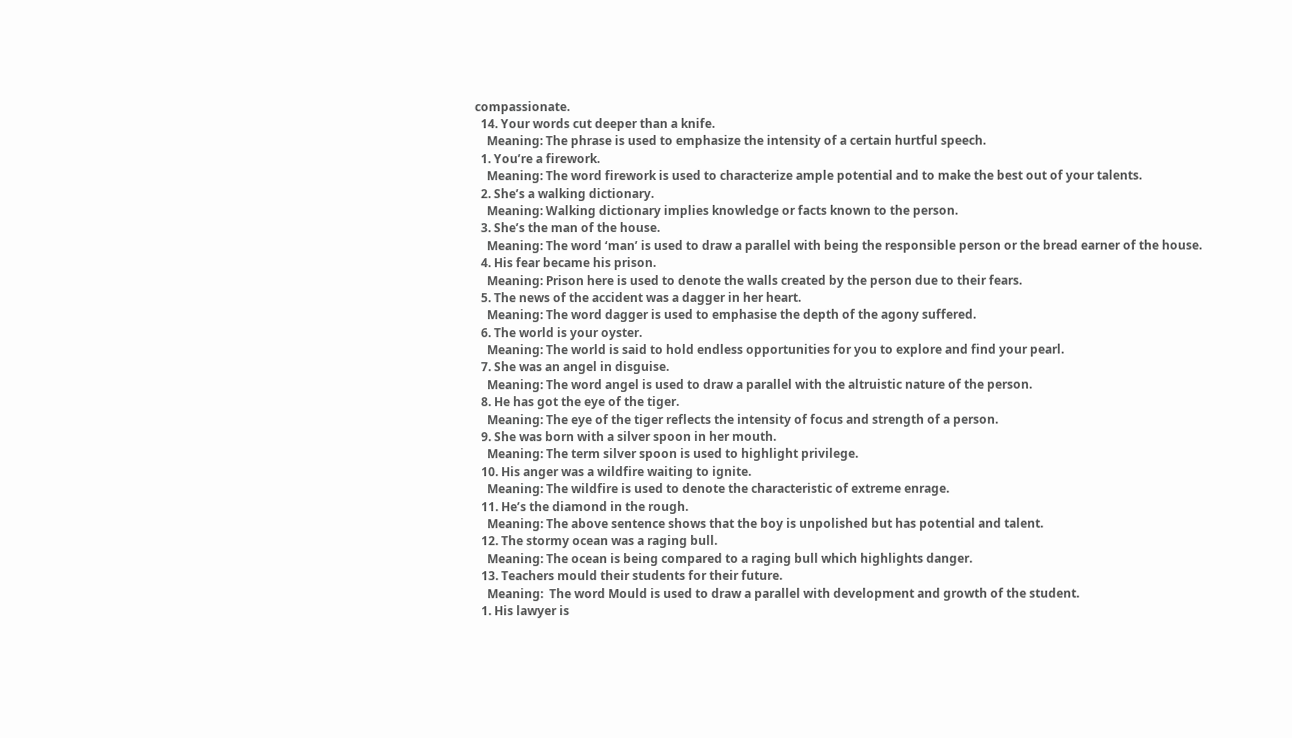compassionate.
  14. Your words cut deeper than a knife.
    Meaning: The phrase is used to emphasize the intensity of a certain hurtful speech.
  1. You’re a firework.
    Meaning: The word firework is used to characterize ample potential and to make the best out of your talents.
  2. She’s a walking dictionary.
    Meaning: Walking dictionary implies knowledge or facts known to the person.
  3. She’s the man of the house.
    Meaning: The word ‘man’ is used to draw a parallel with being the responsible person or the bread earner of the house.
  4. His fear became his prison.
    Meaning: Prison here is used to denote the walls created by the person due to their fears.
  5. The news of the accident was a dagger in her heart.
    Meaning: The word dagger is used to emphasise the depth of the agony suffered.
  6. The world is your oyster.
    Meaning: The world is said to hold endless opportunities for you to explore and find your pearl.
  7. She was an angel in disguise.
    Meaning: The word angel is used to draw a parallel with the altruistic nature of the person.
  8. He has got the eye of the tiger.
    Meaning: The eye of the tiger reflects the intensity of focus and strength of a person.
  9. She was born with a silver spoon in her mouth.
    Meaning: The term silver spoon is used to highlight privilege.
  10. His anger was a wildfire waiting to ignite.
    Meaning: The wildfire is used to denote the characteristic of extreme enrage.
  11. He’s the diamond in the rough.
    Meaning: The above sentence shows that the boy is unpolished but has potential and talent.
  12. The stormy ocean was a raging bull.
    Meaning: The ocean is being compared to a raging bull which highlights danger.
  13. Teachers mould their students for their future.
    Meaning:  The word Mould is used to draw a parallel with development and growth of the student.
  1. His lawyer is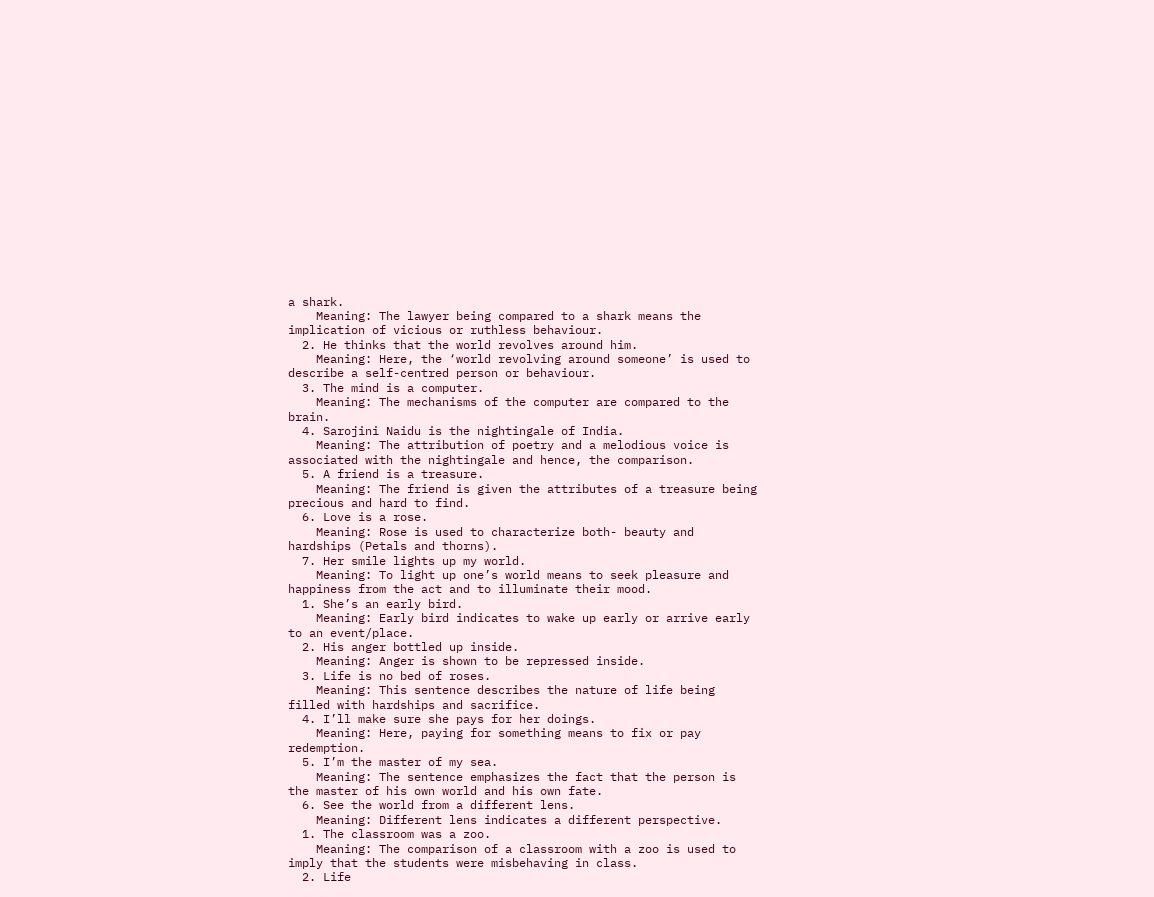a shark.
    Meaning: The lawyer being compared to a shark means the implication of vicious or ruthless behaviour.
  2. He thinks that the world revolves around him.
    Meaning: Here, the ‘world revolving around someone’ is used to describe a self-centred person or behaviour.
  3. The mind is a computer.
    Meaning: The mechanisms of the computer are compared to the brain.
  4. Sarojini Naidu is the nightingale of India.
    Meaning: The attribution of poetry and a melodious voice is associated with the nightingale and hence, the comparison.
  5. A friend is a treasure.
    Meaning: The friend is given the attributes of a treasure being precious and hard to find.
  6. Love is a rose.
    Meaning: Rose is used to characterize both- beauty and hardships (Petals and thorns).
  7. Her smile lights up my world.
    Meaning: To light up one’s world means to seek pleasure and happiness from the act and to illuminate their mood.
  1. She’s an early bird.
    Meaning: Early bird indicates to wake up early or arrive early to an event/place.
  2. His anger bottled up inside.
    Meaning: Anger is shown to be repressed inside.
  3. Life is no bed of roses.
    Meaning: This sentence describes the nature of life being filled with hardships and sacrifice.
  4. I’ll make sure she pays for her doings.
    Meaning: Here, paying for something means to fix or pay redemption.
  5. I’m the master of my sea.
    Meaning: The sentence emphasizes the fact that the person is the master of his own world and his own fate.
  6. See the world from a different lens.
    Meaning: Different lens indicates a different perspective.
  1. The classroom was a zoo.
    Meaning: The comparison of a classroom with a zoo is used to imply that the students were misbehaving in class.
  2. Life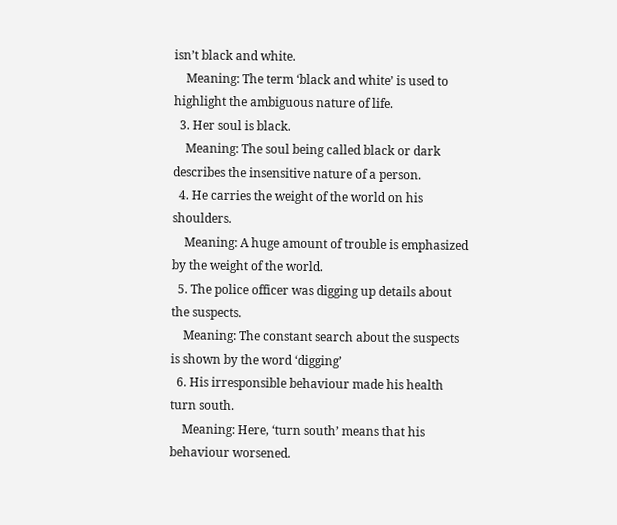isn’t black and white.
    Meaning: The term ‘black and white’ is used to highlight the ambiguous nature of life.
  3. Her soul is black.
    Meaning: The soul being called black or dark describes the insensitive nature of a person.
  4. He carries the weight of the world on his shoulders.
    Meaning: A huge amount of trouble is emphasized by the weight of the world.
  5. The police officer was digging up details about the suspects.
    Meaning: The constant search about the suspects is shown by the word ‘digging’
  6. His irresponsible behaviour made his health turn south.
    Meaning: Here, ‘turn south’ means that his behaviour worsened.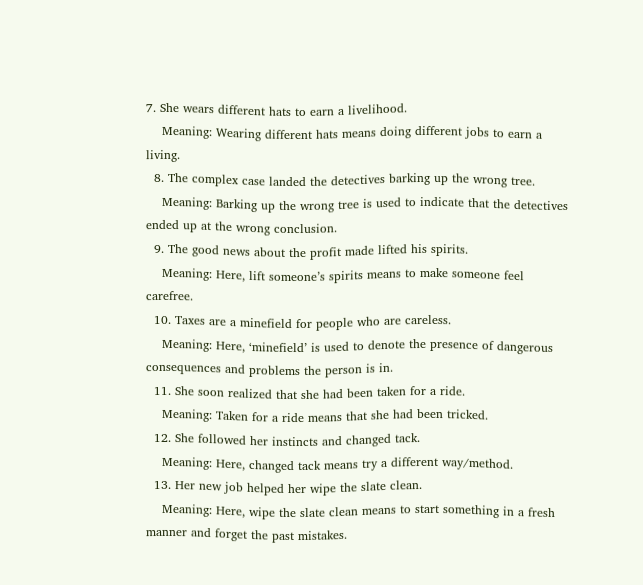7. She wears different hats to earn a livelihood.
    Meaning: Wearing different hats means doing different jobs to earn a living.
  8. The complex case landed the detectives barking up the wrong tree.
    Meaning: Barking up the wrong tree is used to indicate that the detectives ended up at the wrong conclusion.
  9. The good news about the profit made lifted his spirits.
    Meaning: Here, lift someone’s spirits means to make someone feel carefree.
  10. Taxes are a minefield for people who are careless.
    Meaning: Here, ‘minefield’ is used to denote the presence of dangerous consequences and problems the person is in.
  11. She soon realized that she had been taken for a ride.
    Meaning: Taken for a ride means that she had been tricked.
  12. She followed her instincts and changed tack.
    Meaning: Here, changed tack means try a different way/method.
  13. Her new job helped her wipe the slate clean.
    Meaning: Here, wipe the slate clean means to start something in a fresh manner and forget the past mistakes.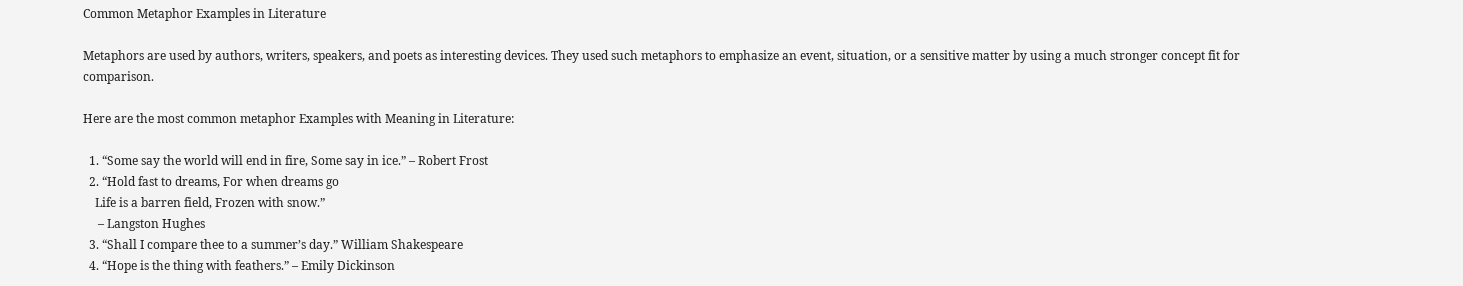Common Metaphor Examples in Literature

Metaphors are used by authors, writers, speakers, and poets as interesting devices. They used such metaphors to emphasize an event, situation, or a sensitive matter by using a much stronger concept fit for comparison.

Here are the most common metaphor Examples with Meaning in Literature:

  1. “Some say the world will end in fire, Some say in ice.” – Robert Frost
  2. “Hold fast to dreams, For when dreams go
    Life is a barren field, Frozen with snow.”
     – Langston Hughes
  3. “Shall I compare thee to a summer’s day.” William Shakespeare
  4. “Hope is the thing with feathers.” – Emily Dickinson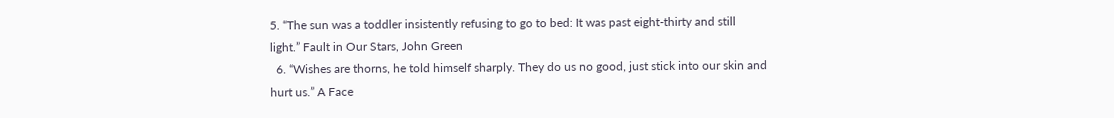5. “The sun was a toddler insistently refusing to go to bed: It was past eight-thirty and still light.” Fault in Our Stars, John Green
  6. “Wishes are thorns, he told himself sharply. They do us no good, just stick into our skin and hurt us.” A Face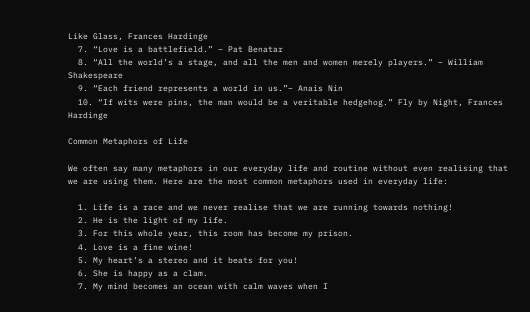Like Glass, Frances Hardinge
  7. “Love is a battlefield.” – Pat Benatar
  8. “All the world’s a stage, and all the men and women merely players.” – William Shakespeare
  9. “Each friend represents a world in us.”– Anais Nin
  10. “If wits were pins, the man would be a veritable hedgehog.” Fly by Night, Frances Hardinge

Common Metaphors of Life

We often say many metaphors in our everyday life and routine without even realising that we are using them. Here are the most common metaphors used in everyday life:

  1. Life is a race and we never realise that we are running towards nothing!
  2. He is the light of my life.
  3. For this whole year, this room has become my prison.
  4. Love is a fine wine!
  5. My heart’s a stereo and it beats for you!
  6. She is happy as a clam.
  7. My mind becomes an ocean with calm waves when I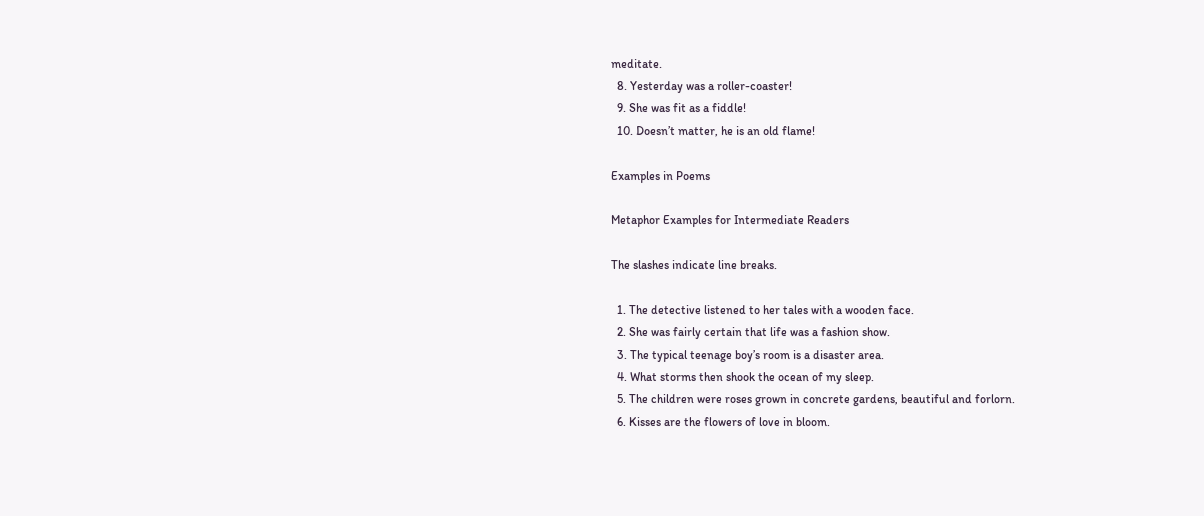meditate.
  8. Yesterday was a roller-coaster!
  9. She was fit as a fiddle!
  10. Doesn’t matter, he is an old flame!

Examples in Poems

Metaphor Examples for Intermediate Readers

The slashes indicate line breaks.

  1. The detective listened to her tales with a wooden face.
  2. She was fairly certain that life was a fashion show.
  3. The typical teenage boy’s room is a disaster area.
  4. What storms then shook the ocean of my sleep.
  5. The children were roses grown in concrete gardens, beautiful and forlorn.
  6. Kisses are the flowers of love in bloom.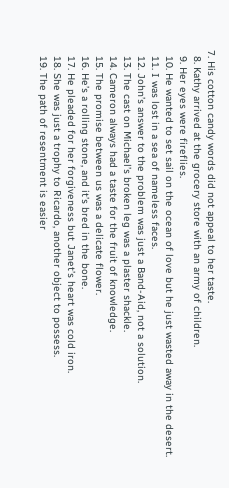7. His cotton candy words did not appeal to her taste.
  8. Kathy arrived at the grocery store with an army of children.
  9. Her eyes were fireflies.
  10. He wanted to set sail on the ocean of love but he just wasted away in the desert.
  11. I was lost in a sea of nameless faces.
  12. John’s answer to the problem was just a Band-Aid, not a solution.
  13. The cast on Michael’s broken leg was a plaster shackle.
  14. Cameron always had a taste for the fruit of knowledge.
  15. The promise between us was a delicate flower.
  16. He’s a rolling stone, and it’s bred in the bone.
  17. He pleaded for her forgiveness but Janet’s heart was cold iron.
  18. She was just a trophy to Ricardo, another object to possess.
  19. The path of resentment is easier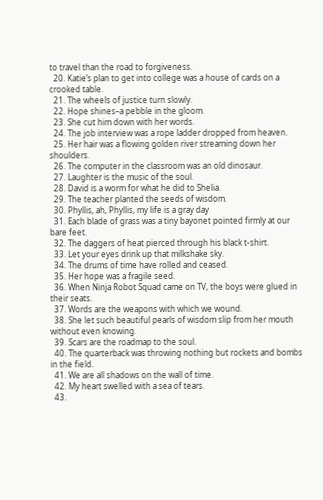to travel than the road to forgiveness.
  20. Katie’s plan to get into college was a house of cards on a crooked table.
  21. The wheels of justice turn slowly.
  22. Hope shines–a pebble in the gloom.
  23. She cut him down with her words.
  24. The job interview was a rope ladder dropped from heaven.
  25. Her hair was a flowing golden river streaming down her shoulders.
  26. The computer in the classroom was an old dinosaur.
  27. Laughter is the music of the soul.
  28. David is a worm for what he did to Shelia.
  29. The teacher planted the seeds of wisdom.
  30. Phyllis, ah, Phyllis, my life is a gray day
  31. Each blade of grass was a tiny bayonet pointed firmly at our bare feet.
  32. The daggers of heat pierced through his black t-shirt.
  33. Let your eyes drink up that milkshake sky.
  34. The drums of time have rolled and ceased.
  35. Her hope was a fragile seed.
  36. When Ninja Robot Squad came on TV, the boys were glued in their seats.
  37. Words are the weapons with which we wound.
  38. She let such beautiful pearls of wisdom slip from her mouth without even knowing.
  39. Scars are the roadmap to the soul.
  40. The quarterback was throwing nothing but rockets and bombs in the field.
  41. We are all shadows on the wall of time.
  42. My heart swelled with a sea of tears.
  43.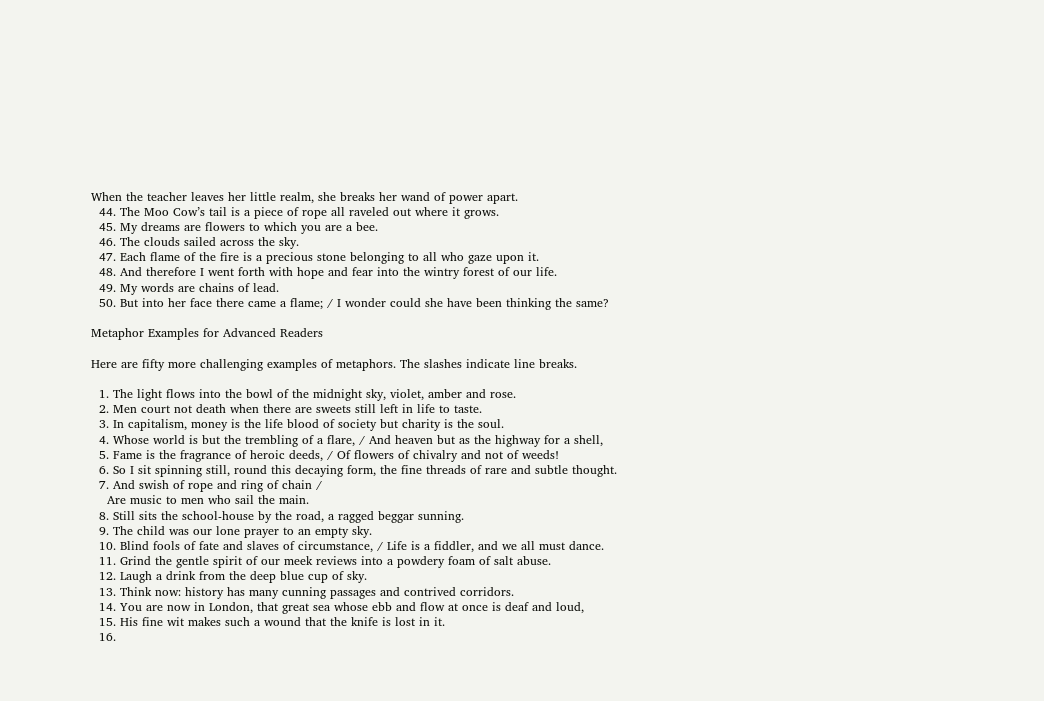When the teacher leaves her little realm, she breaks her wand of power apart.
  44. The Moo Cow’s tail is a piece of rope all raveled out where it grows.
  45. My dreams are flowers to which you are a bee.
  46. The clouds sailed across the sky.
  47. Each flame of the fire is a precious stone belonging to all who gaze upon it.
  48. And therefore I went forth with hope and fear into the wintry forest of our life.
  49. My words are chains of lead.
  50. But into her face there came a flame; / I wonder could she have been thinking the same?

Metaphor Examples for Advanced Readers

Here are fifty more challenging examples of metaphors. The slashes indicate line breaks.

  1. The light flows into the bowl of the midnight sky, violet, amber and rose.
  2. Men court not death when there are sweets still left in life to taste.
  3. In capitalism, money is the life blood of society but charity is the soul.
  4. Whose world is but the trembling of a flare, / And heaven but as the highway for a shell,
  5. Fame is the fragrance of heroic deeds, / Of flowers of chivalry and not of weeds!
  6. So I sit spinning still, round this decaying form, the fine threads of rare and subtle thought.
  7. And swish of rope and ring of chain /
    Are music to men who sail the main.
  8. Still sits the school-house by the road, a ragged beggar sunning.
  9. The child was our lone prayer to an empty sky.
  10. Blind fools of fate and slaves of circumstance, / Life is a fiddler, and we all must dance.
  11. Grind the gentle spirit of our meek reviews into a powdery foam of salt abuse.
  12. Laugh a drink from the deep blue cup of sky.
  13. Think now: history has many cunning passages and contrived corridors.
  14. You are now in London, that great sea whose ebb and flow at once is deaf and loud,
  15. His fine wit makes such a wound that the knife is lost in it.
  16.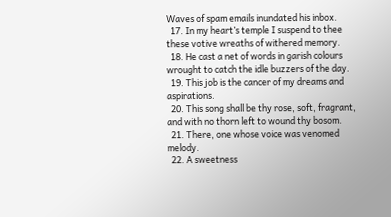Waves of spam emails inundated his inbox.
  17. In my heart’s temple I suspend to thee these votive wreaths of withered memory.
  18. He cast a net of words in garish colours wrought to catch the idle buzzers of the day.
  19. This job is the cancer of my dreams and aspirations.
  20. This song shall be thy rose, soft, fragrant, and with no thorn left to wound thy bosom.
  21. There, one whose voice was venomed melody.
  22. A sweetness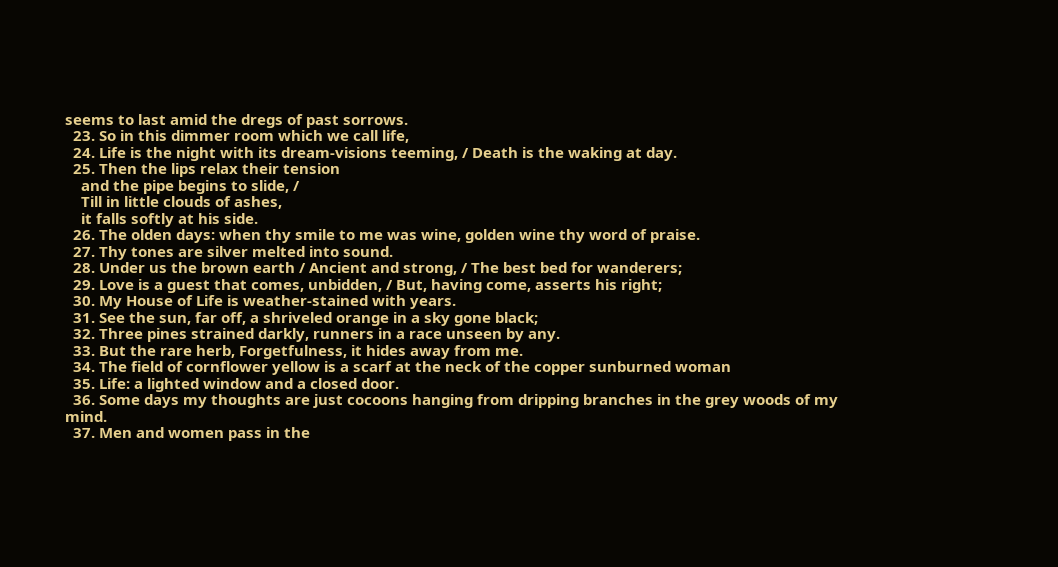seems to last amid the dregs of past sorrows.
  23. So in this dimmer room which we call life,
  24. Life is the night with its dream-visions teeming, / Death is the waking at day.
  25. Then the lips relax their tension
    and the pipe begins to slide, /
    Till in little clouds of ashes,
    it falls softly at his side.
  26. The olden days: when thy smile to me was wine, golden wine thy word of praise.
  27. Thy tones are silver melted into sound.
  28. Under us the brown earth / Ancient and strong, / The best bed for wanderers;
  29. Love is a guest that comes, unbidden, / But, having come, asserts his right;
  30. My House of Life is weather-stained with years.
  31. See the sun, far off, a shriveled orange in a sky gone black;
  32. Three pines strained darkly, runners in a race unseen by any.
  33. But the rare herb, Forgetfulness, it hides away from me.
  34. The field of cornflower yellow is a scarf at the neck of the copper sunburned woman
  35. Life: a lighted window and a closed door.
  36. Some days my thoughts are just cocoons hanging from dripping branches in the grey woods of my mind.
  37. Men and women pass in the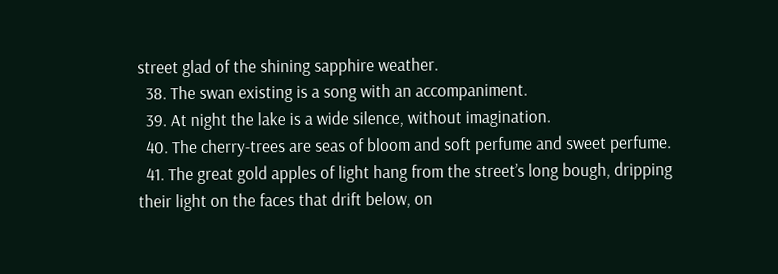street glad of the shining sapphire weather.
  38. The swan existing is a song with an accompaniment.
  39. At night the lake is a wide silence, without imagination.
  40. The cherry-trees are seas of bloom and soft perfume and sweet perfume.
  41. The great gold apples of light hang from the street’s long bough, dripping their light on the faces that drift below, on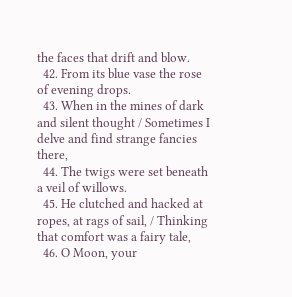the faces that drift and blow.
  42. From its blue vase the rose of evening drops.
  43. When in the mines of dark and silent thought / Sometimes I delve and find strange fancies there,
  44. The twigs were set beneath a veil of willows.
  45. He clutched and hacked at ropes, at rags of sail, / Thinking that comfort was a fairy tale,
  46. O Moon, your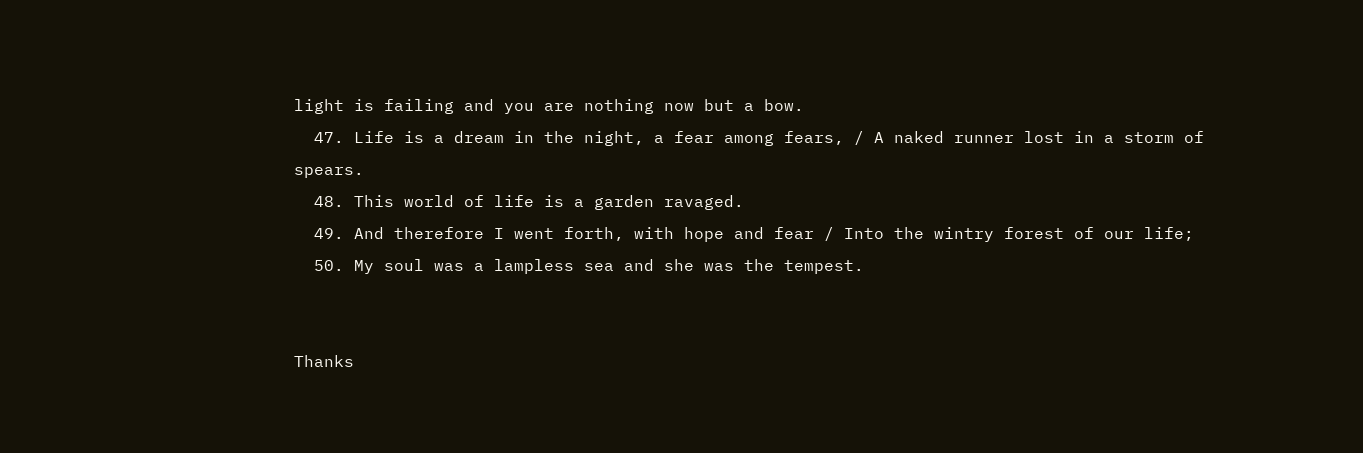light is failing and you are nothing now but a bow.
  47. Life is a dream in the night, a fear among fears, / A naked runner lost in a storm of spears.
  48. This world of life is a garden ravaged.
  49. And therefore I went forth, with hope and fear / Into the wintry forest of our life;
  50. My soul was a lampless sea and she was the tempest.


Thanks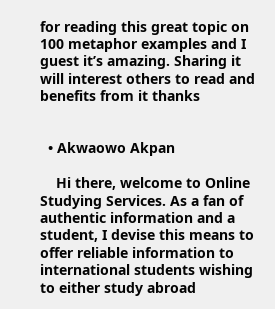for reading this great topic on 100 metaphor examples and I guest it’s amazing. Sharing it will interest others to read and benefits from it thanks


  • Akwaowo Akpan

    Hi there, welcome to Online Studying Services. As a fan of authentic information and a student, I devise this means to offer reliable information to international students wishing to either study abroad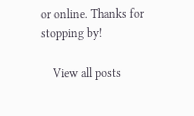or online. Thanks for stopping by!

    View all posts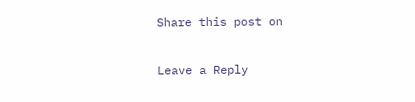Share this post on

Leave a Reply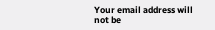Your email address will not be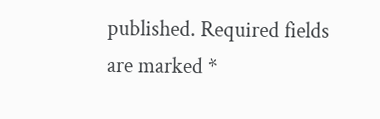published. Required fields are marked *